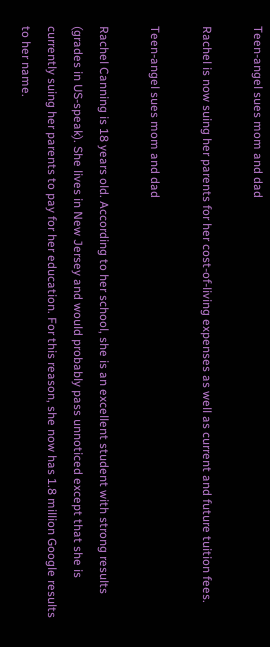Teen-angel sues mom and dad

Rachel is now suing her parents for her cost-of-living expenses as well as current and future tuition fees.

Teen-angel sues mom and dad

Rachel Canning is 18 years old. According to her school, she is an excellent student with strong results (grades in US-speak). She lives in New Jersey and would probably pass unnoticed except that she is currently suing her parents to pay for her education. For this reason, she now has 1.8 million Google results to her name.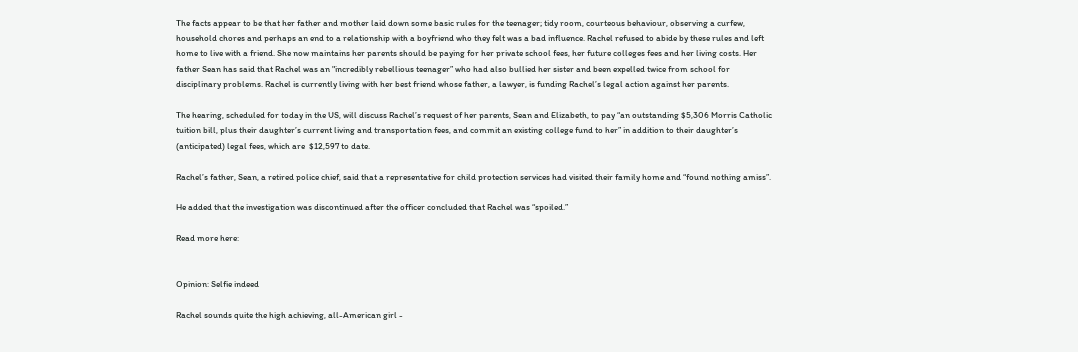The facts appear to be that her father and mother laid down some basic rules for the teenager; tidy room, courteous behaviour, observing a curfew, household chores and perhaps an end to a relationship with a boyfriend who they felt was a bad influence. Rachel refused to abide by these rules and left home to live with a friend. She now maintains her parents should be paying for her private school fees, her future colleges fees and her living costs. Her father Sean has said that Rachel was an "incredibly rebellious teenager” who had also bullied her sister and been expelled twice from school for disciplinary problems. Rachel is currently living with her best friend whose father, a lawyer, is funding Rachel’s legal action against her parents.

The hearing, scheduled for today in the US, will discuss Rachel’s request of her parents, Sean and Elizabeth, to pay “an outstanding $5,306 Morris Catholic tuition bill, plus their daughter’s current living and transportation fees, and commit an existing college fund to her” in addition to their daughter’s (anticipated) legal fees, which are  $12,597 to date.

Rachel’s father, Sean, a retired police chief, said that a representative for child protection services had visited their family home and “found nothing amiss”.

He added that the investigation was discontinued after the officer concluded that Rachel was “spoiled.”

Read more here:


Opinion: Selfie indeed

Rachel sounds quite the high achieving, all-American girl -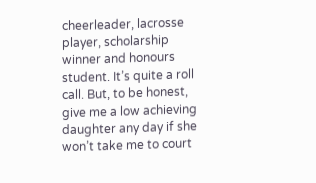cheerleader, lacrosse player, scholarship winner and honours student. It’s quite a roll call. But, to be honest, give me a low achieving daughter any day if she won’t take me to court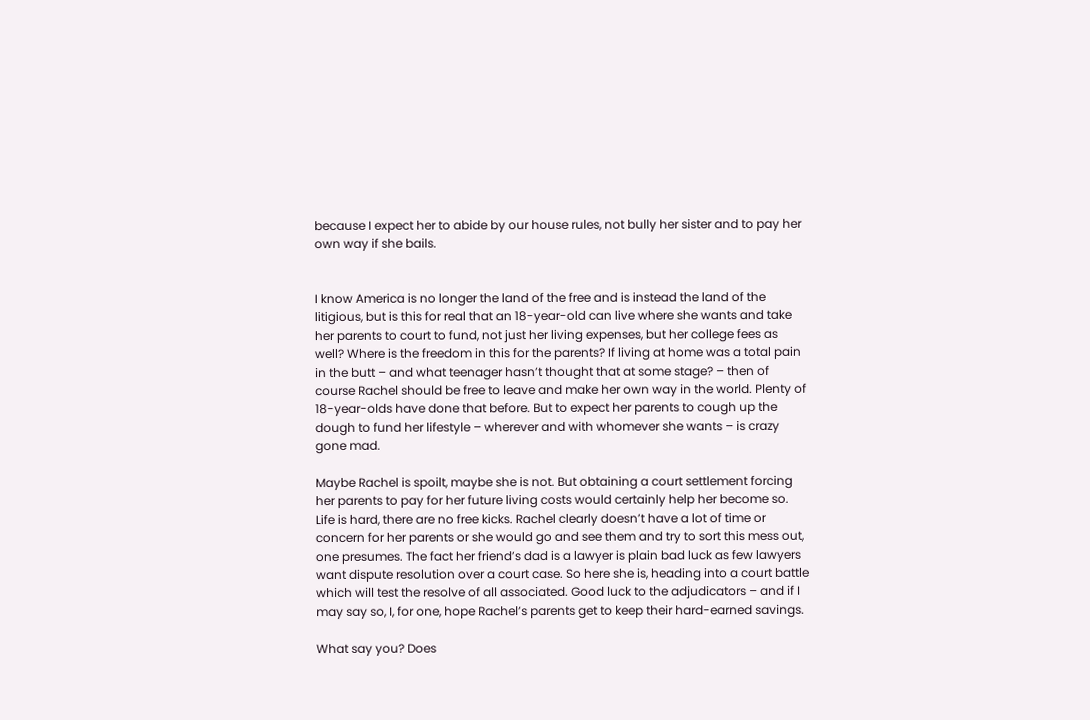because I expect her to abide by our house rules, not bully her sister and to pay her own way if she bails.


I know America is no longer the land of the free and is instead the land of the litigious, but is this for real that an 18-year-old can live where she wants and take her parents to court to fund, not just her living expenses, but her college fees as well? Where is the freedom in this for the parents? If living at home was a total pain in the butt – and what teenager hasn’t thought that at some stage? – then of course Rachel should be free to leave and make her own way in the world. Plenty of 18-year-olds have done that before. But to expect her parents to cough up the dough to fund her lifestyle – wherever and with whomever she wants – is crazy gone mad.

Maybe Rachel is spoilt, maybe she is not. But obtaining a court settlement forcing her parents to pay for her future living costs would certainly help her become so. Life is hard, there are no free kicks. Rachel clearly doesn’t have a lot of time or concern for her parents or she would go and see them and try to sort this mess out, one presumes. The fact her friend’s dad is a lawyer is plain bad luck as few lawyers want dispute resolution over a court case. So here she is, heading into a court battle which will test the resolve of all associated. Good luck to the adjudicators – and if I may say so, I, for one, hope Rachel’s parents get to keep their hard-earned savings.

What say you? Does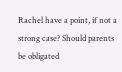Rachel have a point, if not a strong case? Should parents be obligated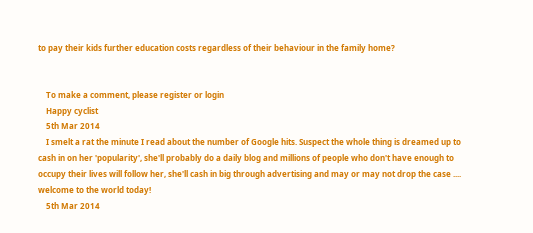to pay their kids further education costs regardless of their behaviour in the family home?


    To make a comment, please register or login
    Happy cyclist
    5th Mar 2014
    I smelt a rat the minute I read about the number of Google hits. Suspect the whole thing is dreamed up to cash in on her 'popularity', she'll probably do a daily blog and millions of people who don't have enough to occupy their lives will follow her, she'll cash in big through advertising and may or may not drop the case .... welcome to the world today!
    5th Mar 2014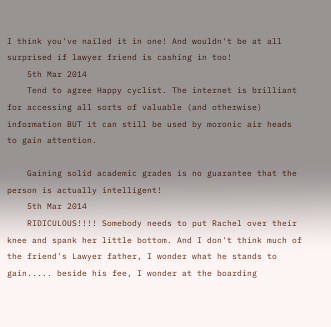I think you've nailed it in one! And wouldn't be at all surprised if lawyer friend is cashing in too!
    5th Mar 2014
    Tend to agree Happy cyclist. The internet is brilliant for accessing all sorts of valuable (and otherwise) information BUT it can still be used by moronic air heads to gain attention.

    Gaining solid academic grades is no guarantee that the person is actually intelligent!
    5th Mar 2014
    RIDICULOUS!!!! Somebody needs to put Rachel over their knee and spank her little bottom. And I don't think much of the friend's Lawyer father, I wonder what he stands to gain..... beside his fee, I wonder at the boarding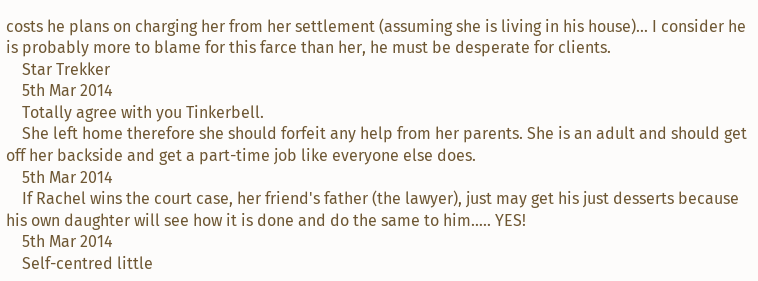costs he plans on charging her from her settlement (assuming she is living in his house)... I consider he is probably more to blame for this farce than her, he must be desperate for clients.
    Star Trekker
    5th Mar 2014
    Totally agree with you Tinkerbell.
    She left home therefore she should forfeit any help from her parents. She is an adult and should get off her backside and get a part-time job like everyone else does.
    5th Mar 2014
    If Rachel wins the court case, her friend's father (the lawyer), just may get his just desserts because his own daughter will see how it is done and do the same to him….. YES!
    5th Mar 2014
    Self-centred little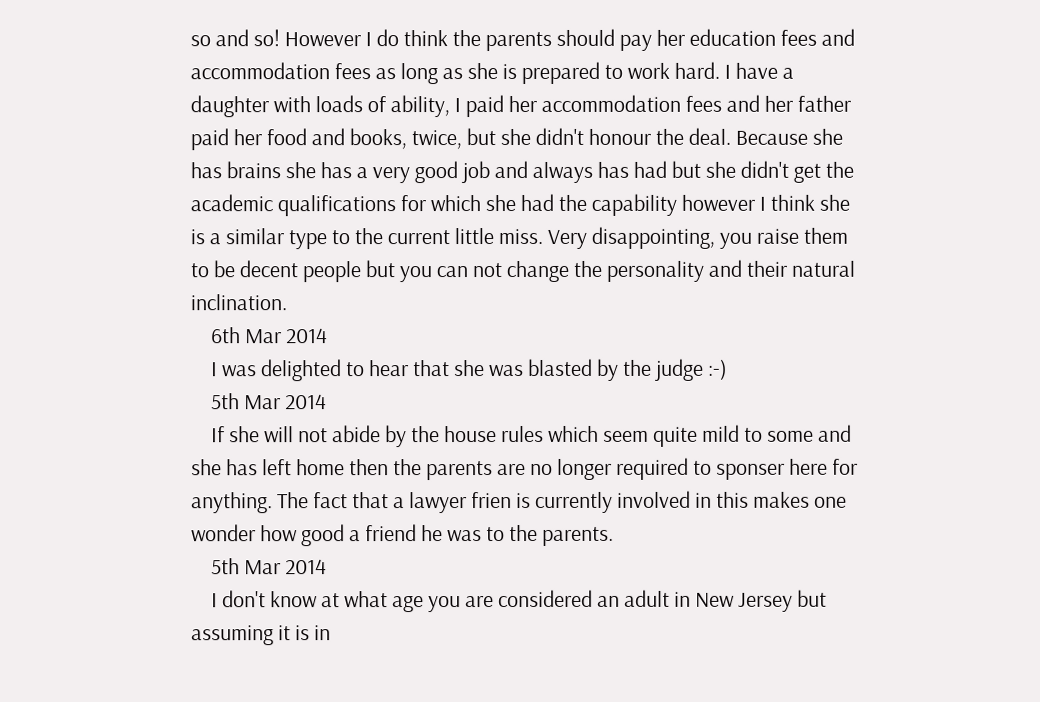so and so! However I do think the parents should pay her education fees and accommodation fees as long as she is prepared to work hard. I have a daughter with loads of ability, I paid her accommodation fees and her father paid her food and books, twice, but she didn't honour the deal. Because she has brains she has a very good job and always has had but she didn't get the academic qualifications for which she had the capability however I think she is a similar type to the current little miss. Very disappointing, you raise them to be decent people but you can not change the personality and their natural inclination.
    6th Mar 2014
    I was delighted to hear that she was blasted by the judge :-)
    5th Mar 2014
    If she will not abide by the house rules which seem quite mild to some and she has left home then the parents are no longer required to sponser here for anything. The fact that a lawyer frien is currently involved in this makes one wonder how good a friend he was to the parents.
    5th Mar 2014
    I don't know at what age you are considered an adult in New Jersey but assuming it is in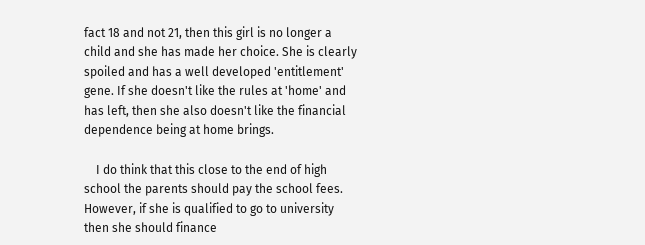fact 18 and not 21, then this girl is no longer a child and she has made her choice. She is clearly spoiled and has a well developed 'entitlement' gene. If she doesn't like the rules at 'home' and has left, then she also doesn't like the financial dependence being at home brings.

    I do think that this close to the end of high school the parents should pay the school fees. However, if she is qualified to go to university then she should finance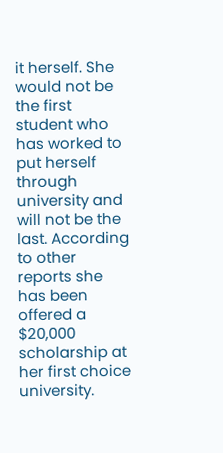it herself. She would not be the first student who has worked to put herself through university and will not be the last. According to other reports she has been offered a $20,000 scholarship at her first choice university.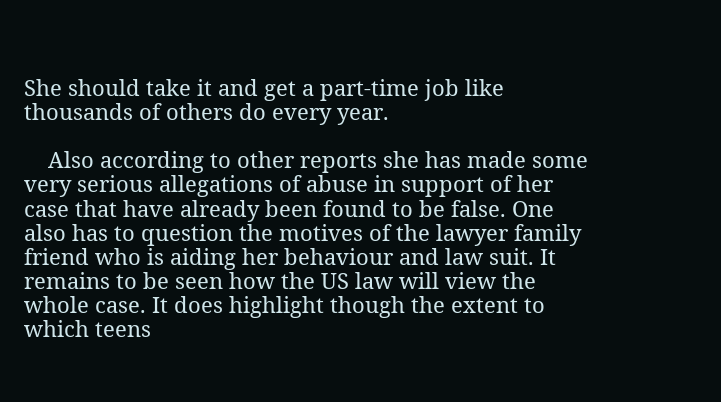She should take it and get a part-time job like thousands of others do every year.

    Also according to other reports she has made some very serious allegations of abuse in support of her case that have already been found to be false. One also has to question the motives of the lawyer family friend who is aiding her behaviour and law suit. It remains to be seen how the US law will view the whole case. It does highlight though the extent to which teens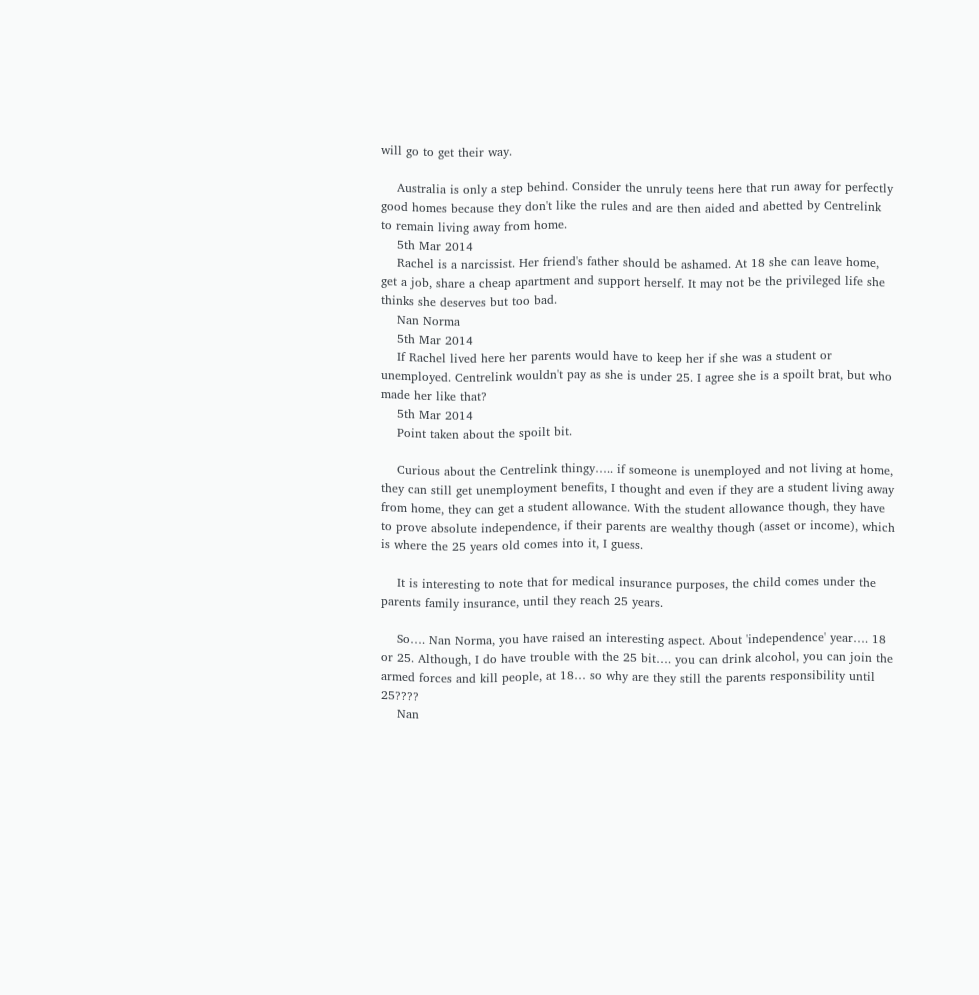will go to get their way.

    Australia is only a step behind. Consider the unruly teens here that run away for perfectly good homes because they don't like the rules and are then aided and abetted by Centrelink to remain living away from home.
    5th Mar 2014
    Rachel is a narcissist. Her friend's father should be ashamed. At 18 she can leave home, get a job, share a cheap apartment and support herself. It may not be the privileged life she thinks she deserves but too bad.
    Nan Norma
    5th Mar 2014
    If Rachel lived here her parents would have to keep her if she was a student or unemployed. Centrelink wouldn't pay as she is under 25. I agree she is a spoilt brat, but who made her like that?
    5th Mar 2014
    Point taken about the spoilt bit.

    Curious about the Centrelink thingy….. if someone is unemployed and not living at home, they can still get unemployment benefits, I thought and even if they are a student living away from home, they can get a student allowance. With the student allowance though, they have to prove absolute independence, if their parents are wealthy though (asset or income), which is where the 25 years old comes into it, I guess.

    It is interesting to note that for medical insurance purposes, the child comes under the parents family insurance, until they reach 25 years.

    So…. Nan Norma, you have raised an interesting aspect. About 'independence' year…. 18 or 25. Although, I do have trouble with the 25 bit…. you can drink alcohol, you can join the armed forces and kill people, at 18… so why are they still the parents responsibility until 25????
    Nan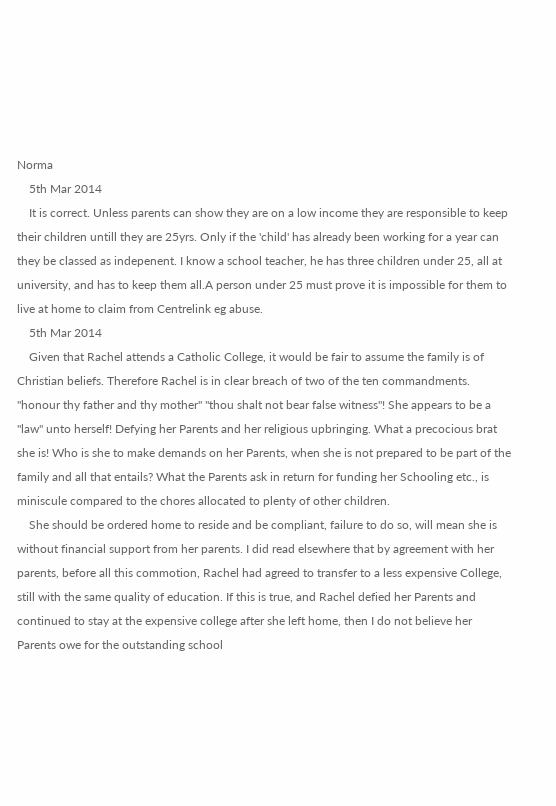Norma
    5th Mar 2014
    It is correct. Unless parents can show they are on a low income they are responsible to keep their children untill they are 25yrs. Only if the 'child' has already been working for a year can they be classed as indepenent. I know a school teacher, he has three children under 25, all at university, and has to keep them all.A person under 25 must prove it is impossible for them to live at home to claim from Centrelink eg abuse.
    5th Mar 2014
    Given that Rachel attends a Catholic College, it would be fair to assume the family is of Christian beliefs. Therefore Rachel is in clear breach of two of the ten commandments. "honour thy father and thy mother" "thou shalt not bear false witness"! She appears to be a "law" unto herself! Defying her Parents and her religious upbringing. What a precocious brat she is! Who is she to make demands on her Parents, when she is not prepared to be part of the family and all that entails? What the Parents ask in return for funding her Schooling etc., is miniscule compared to the chores allocated to plenty of other children.
    She should be ordered home to reside and be compliant, failure to do so, will mean she is without financial support from her parents. I did read elsewhere that by agreement with her parents, before all this commotion, Rachel had agreed to transfer to a less expensive College, still with the same quality of education. If this is true, and Rachel defied her Parents and continued to stay at the expensive college after she left home, then I do not believe her Parents owe for the outstanding school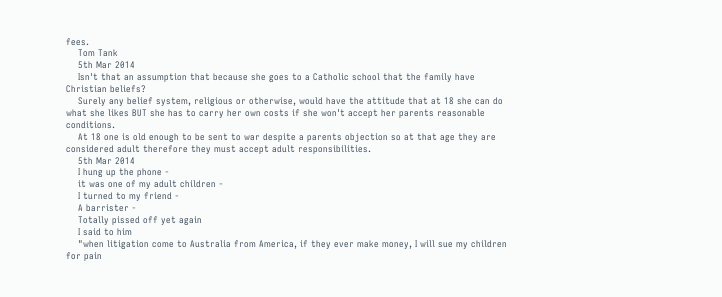fees.
    Tom Tank
    5th Mar 2014
    Isn't that an assumption that because she goes to a Catholic school that the family have Christian beliefs?
    Surely any belief system, religious or otherwise, would have the attitude that at 18 she can do what she likes BUT she has to carry her own costs if she won't accept her parents reasonable conditions.
    At 18 one is old enough to be sent to war despite a parents objection so at that age they are considered adult therefore they must accept adult responsibilities.
    5th Mar 2014
    I hung up the phone -
    it was one of my adult children -
    I turned to my friend -
    A barrister -
    Totally pissed off yet again
    I said to him
    "when litigation come to Australia from America, if they ever make money, I will sue my children for pain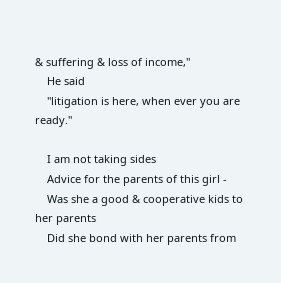& suffering & loss of income,"
    He said
    "litigation is here, when ever you are ready."

    I am not taking sides
    Advice for the parents of this girl -
    Was she a good & cooperative kids to her parents
    Did she bond with her parents from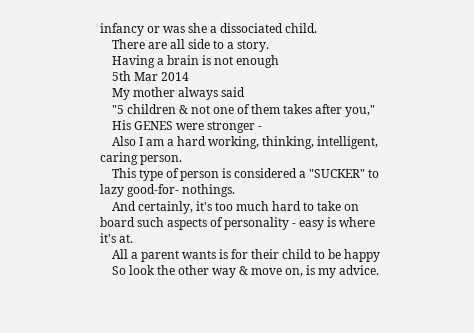infancy or was she a dissociated child.
    There are all side to a story.
    Having a brain is not enough
    5th Mar 2014
    My mother always said
    "5 children & not one of them takes after you,"
    His GENES were stronger -
    Also I am a hard working, thinking, intelligent, caring person.
    This type of person is considered a "SUCKER" to lazy good-for- nothings.
    And certainly, it's too much hard to take on board such aspects of personality - easy is where it's at.
    All a parent wants is for their child to be happy
    So look the other way & move on, is my advice.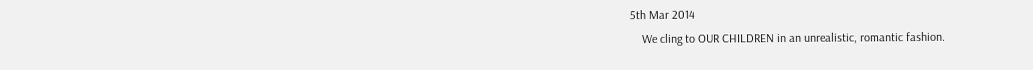5th Mar 2014
    We cling to OUR CHILDREN in an unrealistic, romantic fashion.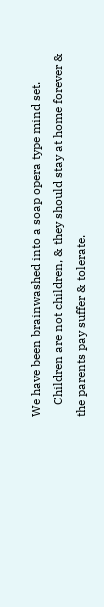We have been brainwashed into a soap opera type mind set.
    Children are not children, & they should stay at home forever & the parents pay suffer & tolerate.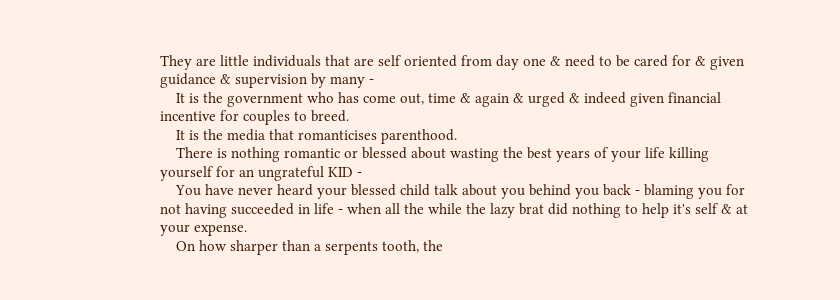They are little individuals that are self oriented from day one & need to be cared for & given guidance & supervision by many -
    It is the government who has come out, time & again & urged & indeed given financial incentive for couples to breed.
    It is the media that romanticises parenthood.
    There is nothing romantic or blessed about wasting the best years of your life killing yourself for an ungrateful KID -
    You have never heard your blessed child talk about you behind you back - blaming you for not having succeeded in life - when all the while the lazy brat did nothing to help it's self & at your expense.
    On how sharper than a serpents tooth, the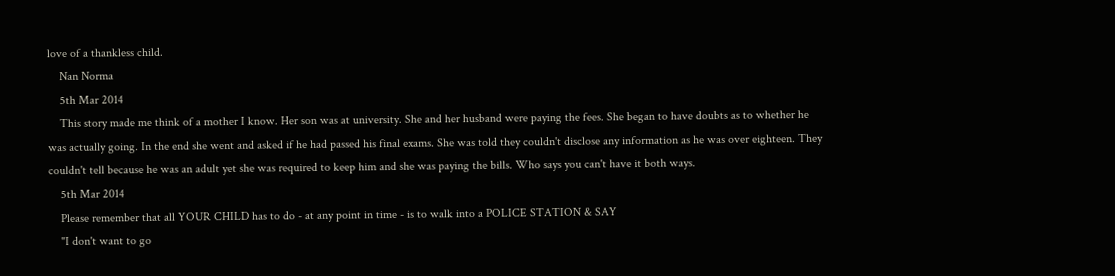love of a thankless child.
    Nan Norma
    5th Mar 2014
    This story made me think of a mother I know. Her son was at university. She and her husband were paying the fees. She began to have doubts as to whether he was actually going. In the end she went and asked if he had passed his final exams. She was told they couldn't disclose any information as he was over eighteen. They couldn't tell because he was an adult yet she was required to keep him and she was paying the bills. Who says you can't have it both ways.
    5th Mar 2014
    Please remember that all YOUR CHILD has to do - at any point in time - is to walk into a POLICE STATION & SAY
    "I don't want to go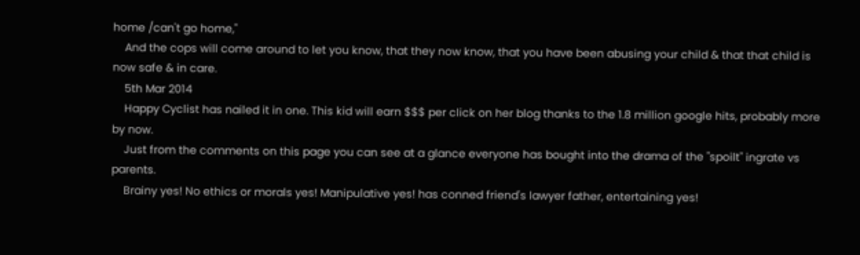home /can't go home,"
    And the cops will come around to let you know, that they now know, that you have been abusing your child & that that child is now safe & in care.
    5th Mar 2014
    Happy Cyclist has nailed it in one. This kid will earn $$$ per click on her blog thanks to the 1.8 million google hits, probably more by now.
    Just from the comments on this page you can see at a glance everyone has bought into the drama of the "spoilt" ingrate vs parents.
    Brainy yes! No ethics or morals yes! Manipulative yes! has conned friend's lawyer father, entertaining yes!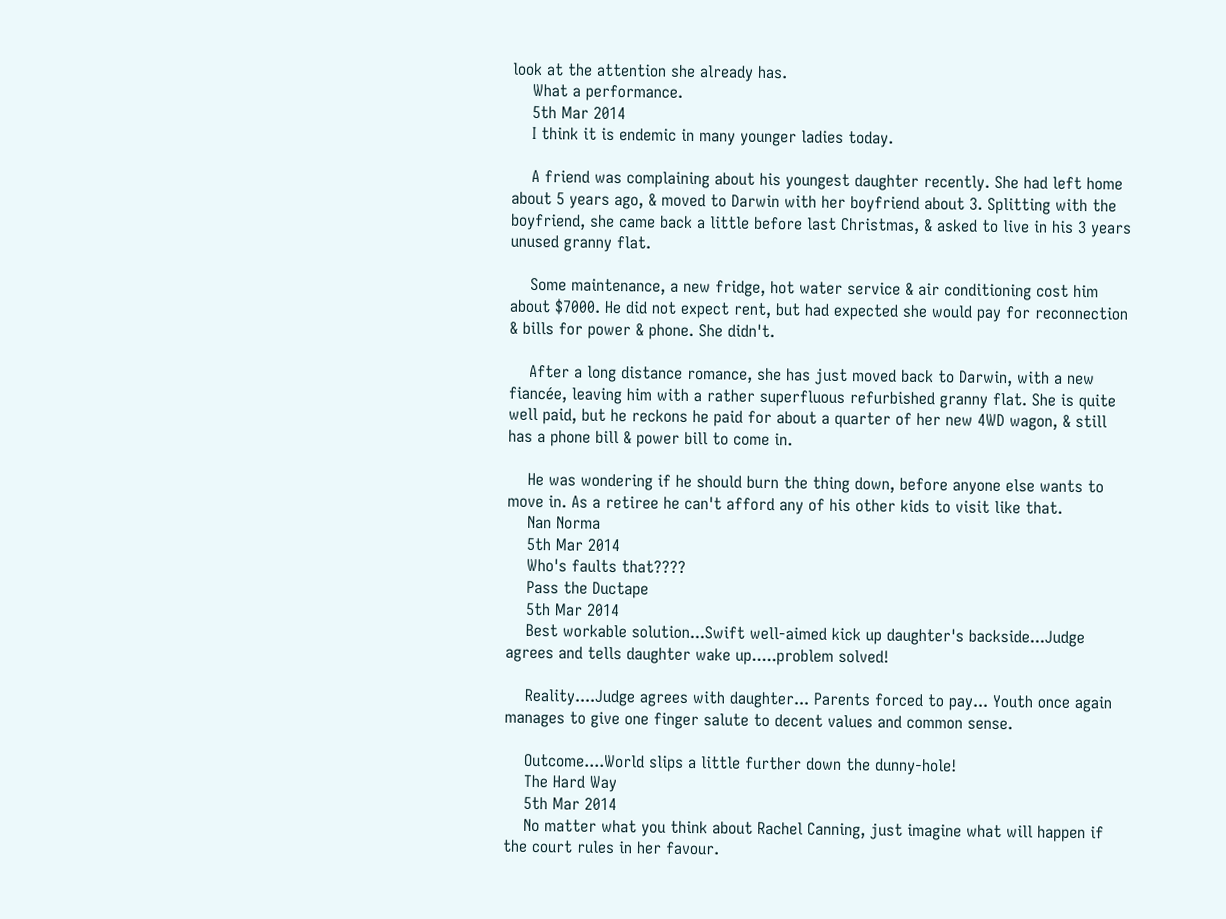look at the attention she already has.
    What a performance.
    5th Mar 2014
    I think it is endemic in many younger ladies today.

    A friend was complaining about his youngest daughter recently. She had left home about 5 years ago, & moved to Darwin with her boyfriend about 3. Splitting with the boyfriend, she came back a little before last Christmas, & asked to live in his 3 years unused granny flat.

    Some maintenance, a new fridge, hot water service & air conditioning cost him about $7000. He did not expect rent, but had expected she would pay for reconnection & bills for power & phone. She didn't.

    After a long distance romance, she has just moved back to Darwin, with a new fiancée, leaving him with a rather superfluous refurbished granny flat. She is quite well paid, but he reckons he paid for about a quarter of her new 4WD wagon, & still has a phone bill & power bill to come in.

    He was wondering if he should burn the thing down, before anyone else wants to move in. As a retiree he can't afford any of his other kids to visit like that.
    Nan Norma
    5th Mar 2014
    Who's faults that????
    Pass the Ductape
    5th Mar 2014
    Best workable solution...Swift well-aimed kick up daughter's backside...Judge agrees and tells daughter wake up.....problem solved!

    Reality....Judge agrees with daughter... Parents forced to pay... Youth once again manages to give one finger salute to decent values and common sense.

    Outcome....World slips a little further down the dunny-hole!
    The Hard Way
    5th Mar 2014
    No matter what you think about Rachel Canning, just imagine what will happen if the court rules in her favour.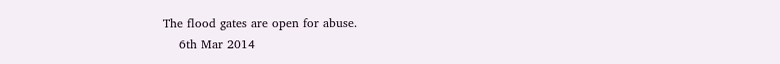The flood gates are open for abuse.
    6th Mar 2014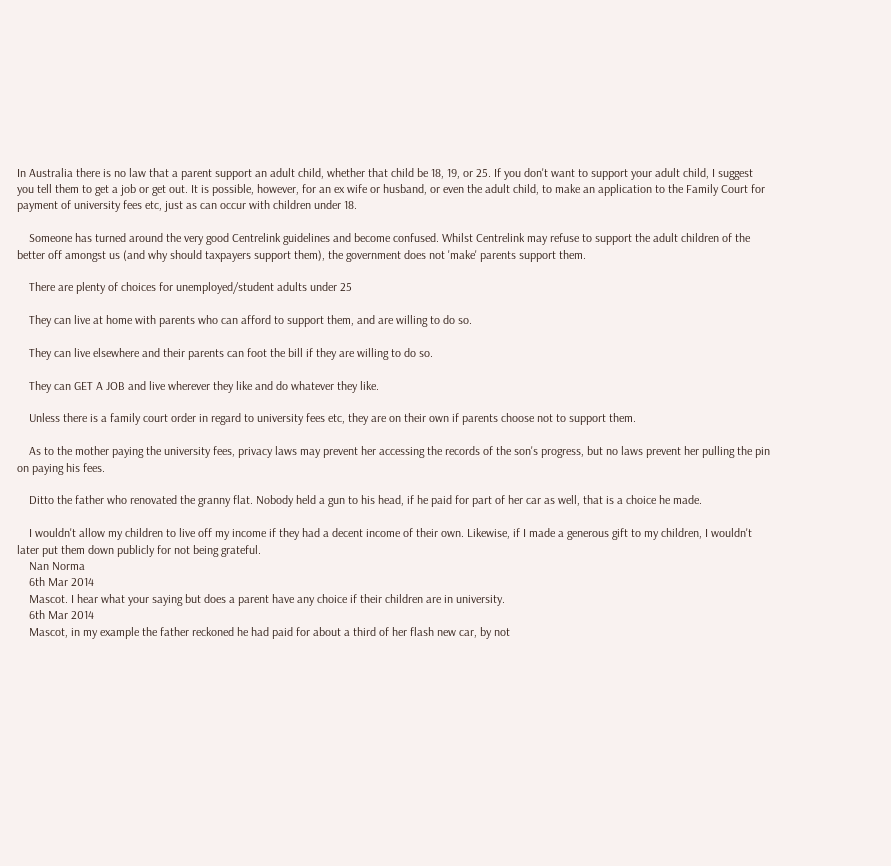In Australia there is no law that a parent support an adult child, whether that child be 18, 19, or 25. If you don't want to support your adult child, I suggest you tell them to get a job or get out. It is possible, however, for an ex wife or husband, or even the adult child, to make an application to the Family Court for payment of university fees etc, just as can occur with children under 18.

    Someone has turned around the very good Centrelink guidelines and become confused. Whilst Centrelink may refuse to support the adult children of the better off amongst us (and why should taxpayers support them), the government does not 'make' parents support them.

    There are plenty of choices for unemployed/student adults under 25

    They can live at home with parents who can afford to support them, and are willing to do so.

    They can live elsewhere and their parents can foot the bill if they are willing to do so.

    They can GET A JOB and live wherever they like and do whatever they like.

    Unless there is a family court order in regard to university fees etc, they are on their own if parents choose not to support them.

    As to the mother paying the university fees, privacy laws may prevent her accessing the records of the son's progress, but no laws prevent her pulling the pin on paying his fees.

    Ditto the father who renovated the granny flat. Nobody held a gun to his head, if he paid for part of her car as well, that is a choice he made.

    I wouldn't allow my children to live off my income if they had a decent income of their own. Likewise, if I made a generous gift to my children, I wouldn't later put them down publicly for not being grateful.
    Nan Norma
    6th Mar 2014
    Mascot. I hear what your saying but does a parent have any choice if their children are in university.
    6th Mar 2014
    Mascot, in my example the father reckoned he had paid for about a third of her flash new car, by not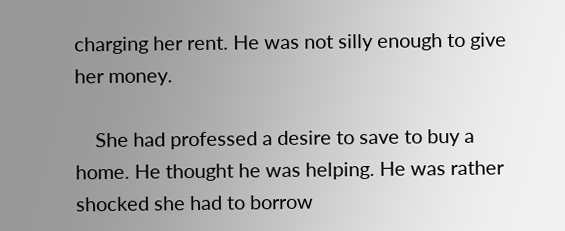charging her rent. He was not silly enough to give her money.

    She had professed a desire to save to buy a home. He thought he was helping. He was rather shocked she had to borrow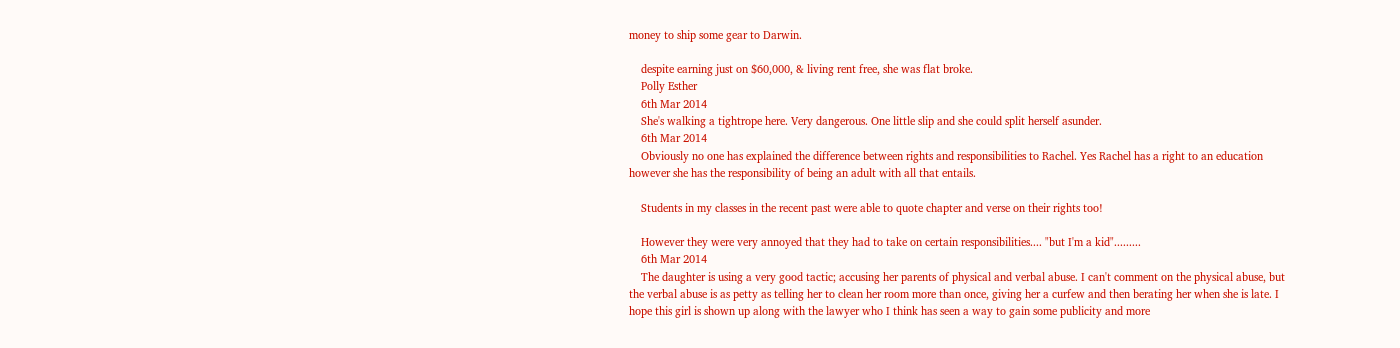money to ship some gear to Darwin.

    despite earning just on $60,000, & living rent free, she was flat broke.
    Polly Esther
    6th Mar 2014
    She's walking a tightrope here. Very dangerous. One little slip and she could split herself asunder.
    6th Mar 2014
    Obviously no one has explained the difference between rights and responsibilities to Rachel. Yes Rachel has a right to an education however she has the responsibility of being an adult with all that entails.

    Students in my classes in the recent past were able to quote chapter and verse on their rights too!

    However they were very annoyed that they had to take on certain responsibilities.... "but I'm a kid".........
    6th Mar 2014
    The daughter is using a very good tactic; accusing her parents of physical and verbal abuse. I can't comment on the physical abuse, but the verbal abuse is as petty as telling her to clean her room more than once, giving her a curfew and then berating her when she is late. I hope this girl is shown up along with the lawyer who I think has seen a way to gain some publicity and more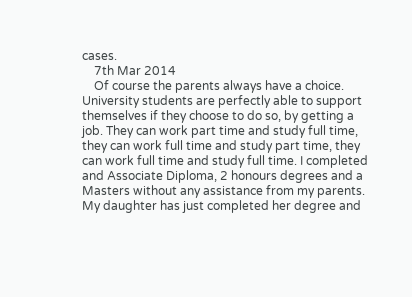cases.
    7th Mar 2014
    Of course the parents always have a choice. University students are perfectly able to support themselves if they choose to do so, by getting a job. They can work part time and study full time, they can work full time and study part time, they can work full time and study full time. I completed and Associate Diploma, 2 honours degrees and a Masters without any assistance from my parents. My daughter has just completed her degree and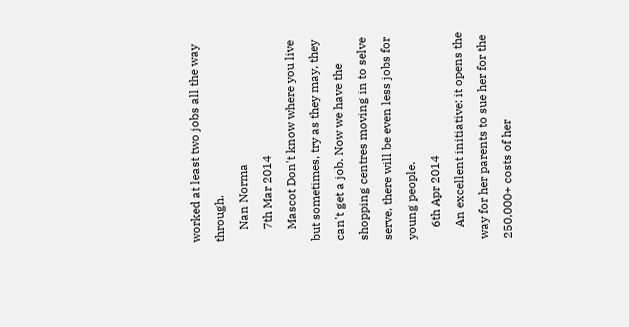worked at least two jobs all the way through.
    Nan Norma
    7th Mar 2014
    Mascot Don't know where you live but sometimes, try as they may, they can't get a job. Now we have the shopping centres moving in to selve serve, there will be even less jobs for young people.
    6th Apr 2014
    An excellent initiative: it opens the way for her parents to sue her for the 250,000+ costs of her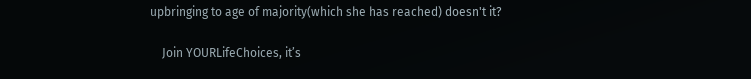upbringing to age of majority(which she has reached) doesn't it?

    Join YOURLifeChoices, it’s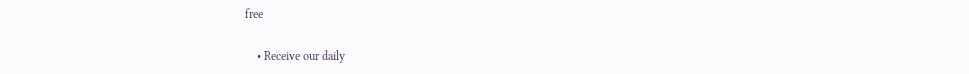free

    • Receive our daily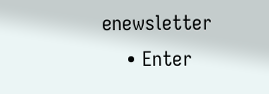enewsletter
    • Enter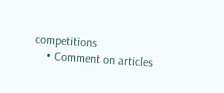competitions
    • Comment on articles